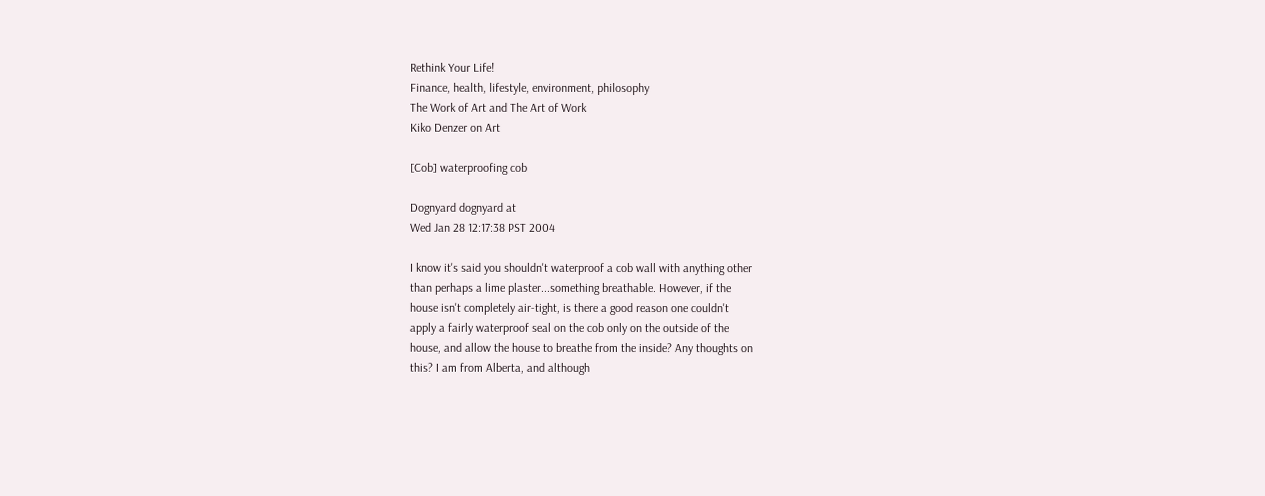Rethink Your Life!
Finance, health, lifestyle, environment, philosophy
The Work of Art and The Art of Work
Kiko Denzer on Art

[Cob] waterproofing cob

Dognyard dognyard at
Wed Jan 28 12:17:38 PST 2004

I know it's said you shouldn't waterproof a cob wall with anything other
than perhaps a lime plaster...something breathable. However, if the
house isn't completely air-tight, is there a good reason one couldn't
apply a fairly waterproof seal on the cob only on the outside of the
house, and allow the house to breathe from the inside? Any thoughts on
this? I am from Alberta, and although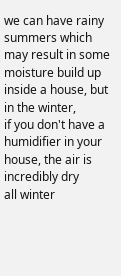we can have rainy summers which
may result in some moisture build up inside a house, but in the winter,
if you don't have a humidifier in your house, the air is incredibly dry
all winter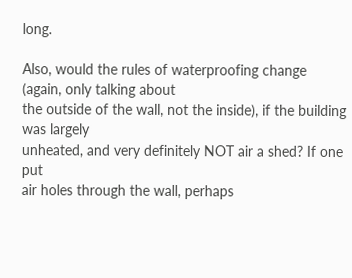long.

Also, would the rules of waterproofing change (again, only talking about
the outside of the wall, not the inside), if the building was largely
unheated, and very definitely NOT air a shed? If one put
air holes through the wall, perhaps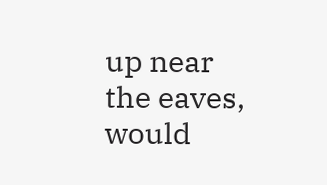up near the eaves, would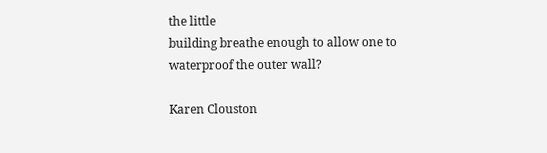the little
building breathe enough to allow one to waterproof the outer wall?

Karen Clouston